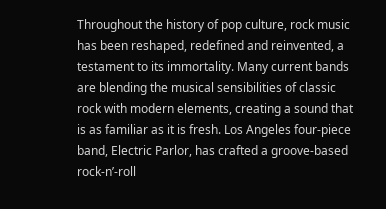Throughout the history of pop culture, rock music has been reshaped, redefined and reinvented, a testament to its immortality. Many current bands are blending the musical sensibilities of classic rock with modern elements, creating a sound that is as familiar as it is fresh. Los Angeles four-piece band, Electric Parlor, has crafted a groove-based rock-n’-roll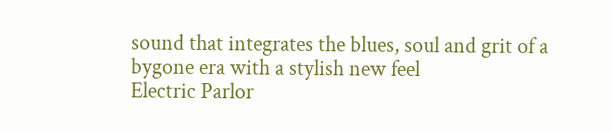sound that integrates the blues, soul and grit of a bygone era with a stylish new feel
Electric Parlor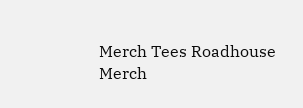Merch Tees Roadhouse Merch